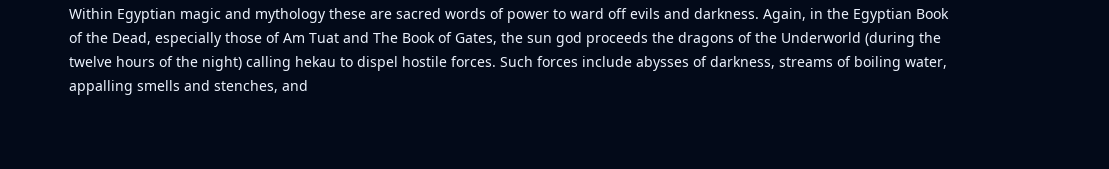Within Egyptian magic and mythology these are sacred words of power to ward off evils and darkness. Again, in the Egyptian Book of the Dead, especially those of Am Tuat and The Book of Gates, the sun god proceeds the dragons of the Underworld (during the twelve hours of the night) calling hekau to dispel hostile forces. Such forces include abysses of darkness, streams of boiling water, appalling smells and stenches, and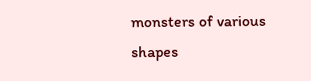monsters of various shapes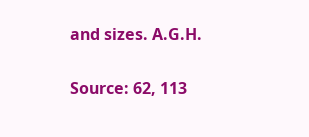and sizes. A.G.H.

Source: 62, 113